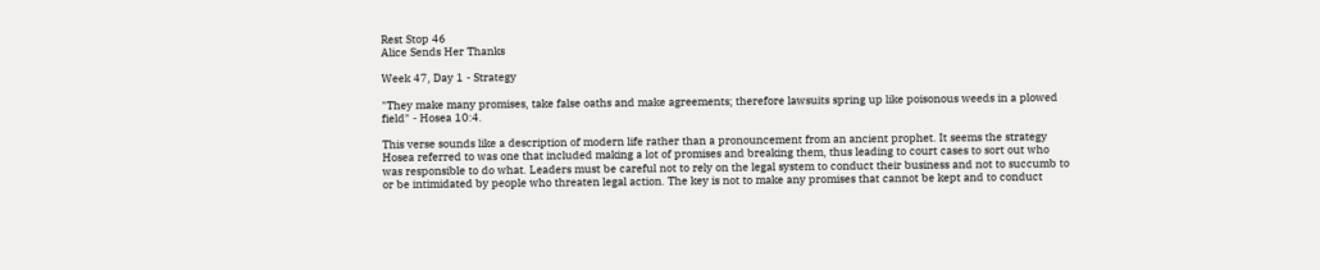Rest Stop 46
Alice Sends Her Thanks

Week 47, Day 1 - Strategy

"They make many promises, take false oaths and make agreements; therefore lawsuits spring up like poisonous weeds in a plowed field" - Hosea 10:4.

This verse sounds like a description of modern life rather than a pronouncement from an ancient prophet. It seems the strategy Hosea referred to was one that included making a lot of promises and breaking them, thus leading to court cases to sort out who was responsible to do what. Leaders must be careful not to rely on the legal system to conduct their business and not to succumb to or be intimidated by people who threaten legal action. The key is not to make any promises that cannot be kept and to conduct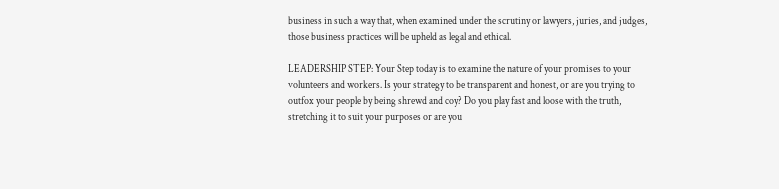business in such a way that, when examined under the scrutiny or lawyers, juries, and judges, those business practices will be upheld as legal and ethical.

LEADERSHIP STEP: Your Step today is to examine the nature of your promises to your volunteers and workers. Is your strategy to be transparent and honest, or are you trying to outfox your people by being shrewd and coy? Do you play fast and loose with the truth, stretching it to suit your purposes or are you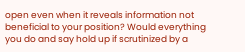open even when it reveals information not beneficial to your position? Would everything you do and say hold up if scrutinized by a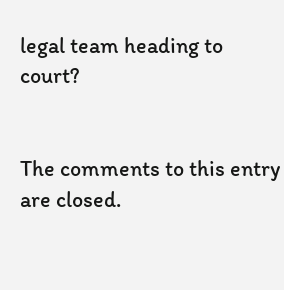legal team heading to court?


The comments to this entry are closed.